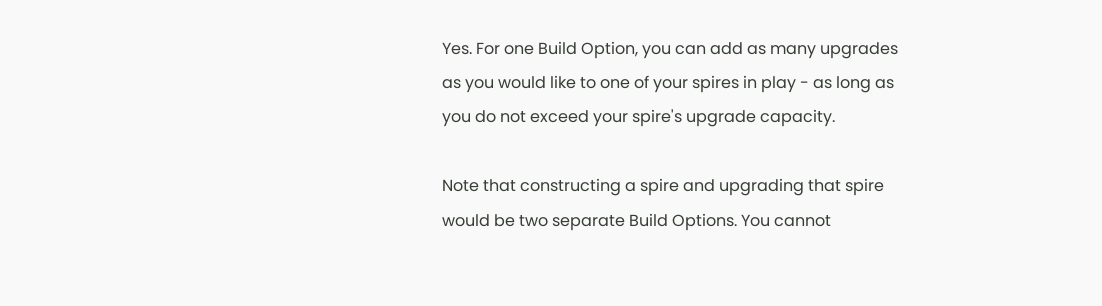Yes. For one Build Option, you can add as many upgrades as you would like to one of your spires in play - as long as you do not exceed your spire's upgrade capacity.

Note that constructing a spire and upgrading that spire would be two separate Build Options. You cannot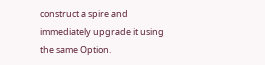construct a spire and immediately upgrade it using the same Option.